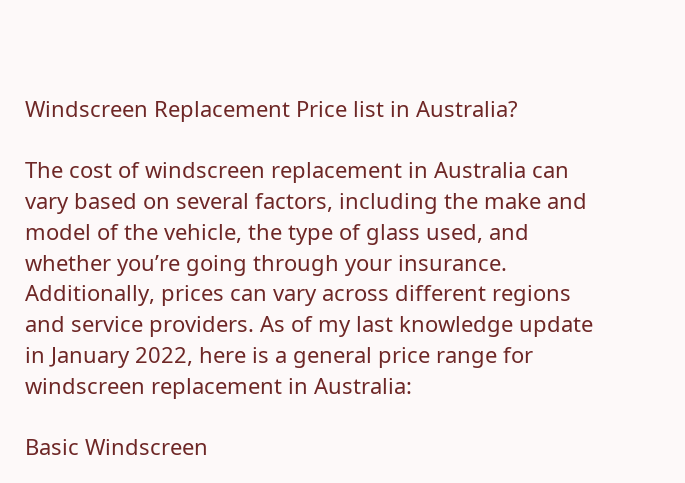Windscreen Replacement Price list in Australia?

The cost of windscreen replacement in Australia can vary based on several factors, including the make and model of the vehicle, the type of glass used, and whether you’re going through your insurance. Additionally, prices can vary across different regions and service providers. As of my last knowledge update in January 2022, here is a general price range for windscreen replacement in Australia:

Basic Windscreen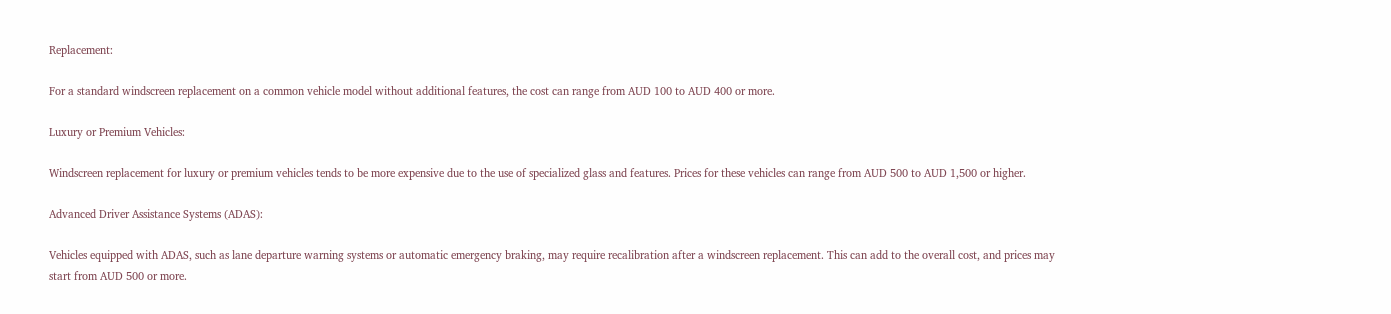Replacement:

For a standard windscreen replacement on a common vehicle model without additional features, the cost can range from AUD 100 to AUD 400 or more.

Luxury or Premium Vehicles:

Windscreen replacement for luxury or premium vehicles tends to be more expensive due to the use of specialized glass and features. Prices for these vehicles can range from AUD 500 to AUD 1,500 or higher.

Advanced Driver Assistance Systems (ADAS):

Vehicles equipped with ADAS, such as lane departure warning systems or automatic emergency braking, may require recalibration after a windscreen replacement. This can add to the overall cost, and prices may start from AUD 500 or more.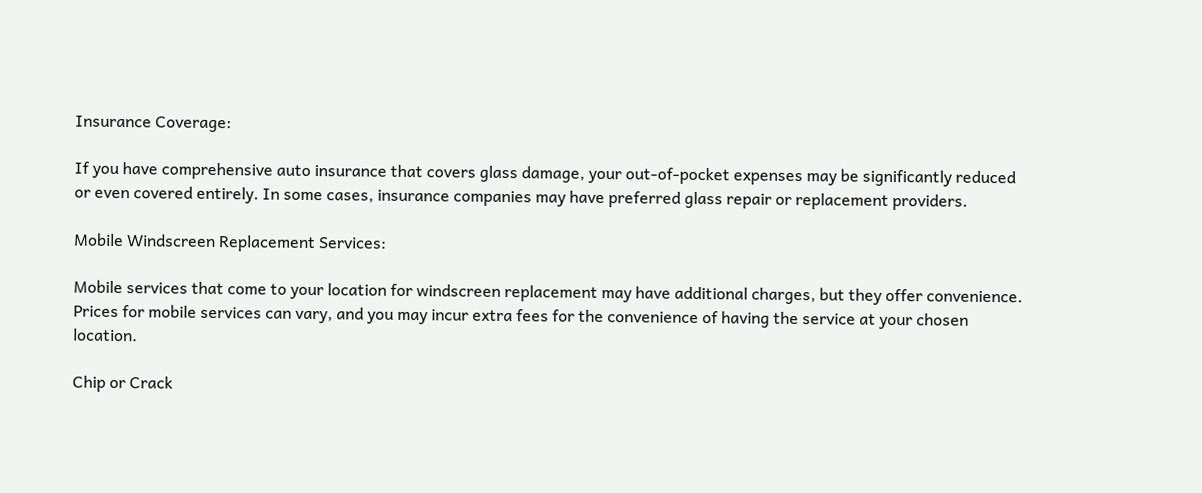Insurance Coverage:

If you have comprehensive auto insurance that covers glass damage, your out-of-pocket expenses may be significantly reduced or even covered entirely. In some cases, insurance companies may have preferred glass repair or replacement providers.

Mobile Windscreen Replacement Services:

Mobile services that come to your location for windscreen replacement may have additional charges, but they offer convenience. Prices for mobile services can vary, and you may incur extra fees for the convenience of having the service at your chosen location.

Chip or Crack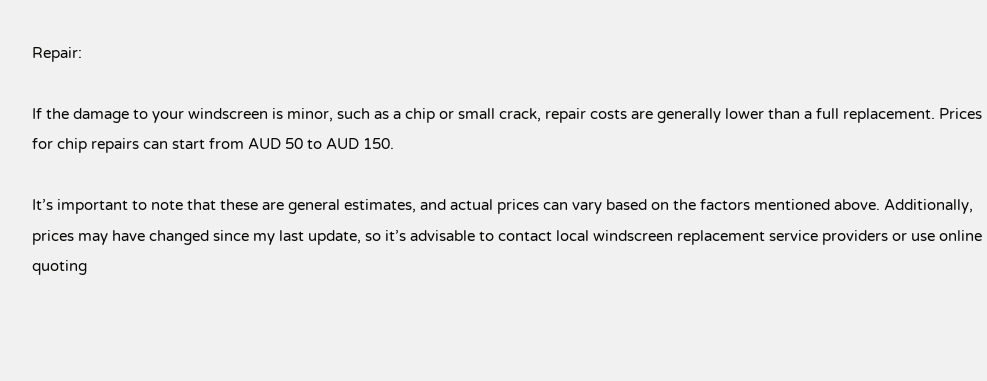Repair:

If the damage to your windscreen is minor, such as a chip or small crack, repair costs are generally lower than a full replacement. Prices for chip repairs can start from AUD 50 to AUD 150.

It’s important to note that these are general estimates, and actual prices can vary based on the factors mentioned above. Additionally, prices may have changed since my last update, so it’s advisable to contact local windscreen replacement service providers or use online quoting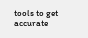tools to get accurate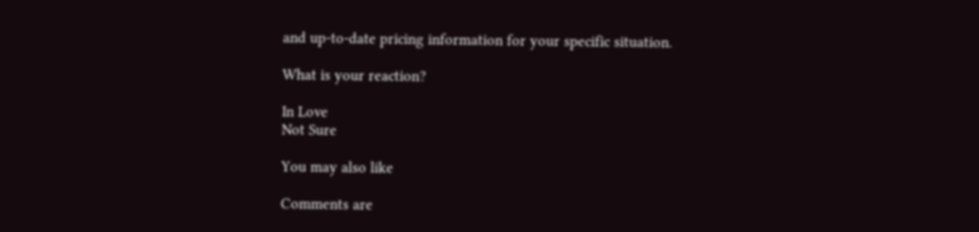and up-to-date pricing information for your specific situation.

What is your reaction?

In Love
Not Sure

You may also like

Comments are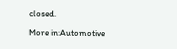closed.

More in:Automotive